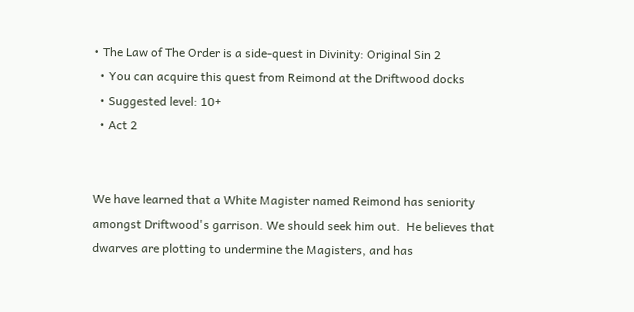• The Law of The Order is a side-quest in Divinity: Original Sin 2
  • You can acquire this quest from Reimond at the Driftwood docks
  • Suggested level: 10+
  • Act 2


We have learned that a White Magister named Reimond has seniority amongst Driftwood's garrison. We should seek him out.  He believes that dwarves are plotting to undermine the Magisters, and has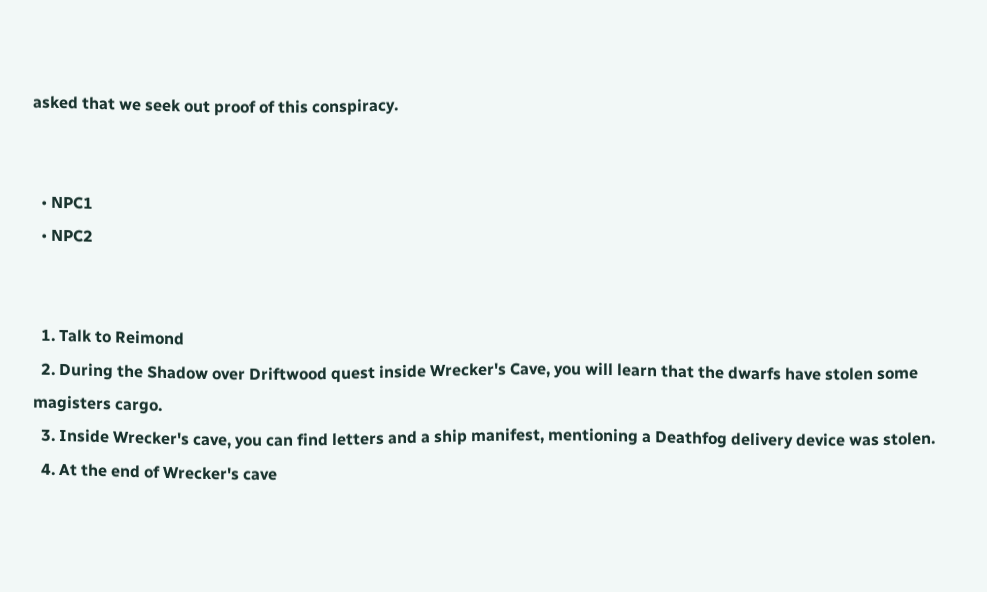asked that we seek out proof of this conspiracy.


  • NPC1
  • NPC2


  1. Talk to Reimond
  2. During the Shadow over Driftwood quest inside Wrecker's Cave, you will learn that the dwarfs have stolen some magisters cargo.
  3. Inside Wrecker's cave, you can find letters and a ship manifest, mentioning a Deathfog delivery device was stolen.
  4. At the end of Wrecker's cave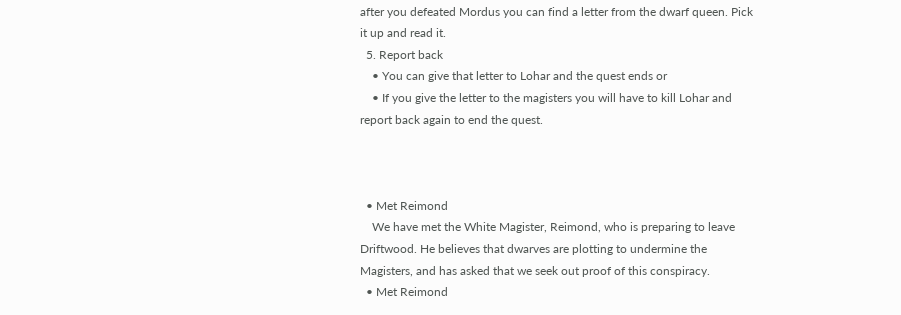after you defeated Mordus you can find a letter from the dwarf queen. Pick it up and read it.
  5. Report back
    • You can give that letter to Lohar and the quest ends or
    • If you give the letter to the magisters you will have to kill Lohar and report back again to end the quest.



  • Met Reimond
    We have met the White Magister, Reimond, who is preparing to leave Driftwood. He believes that dwarves are plotting to undermine the Magisters, and has asked that we seek out proof of this conspiracy.
  • Met Reimond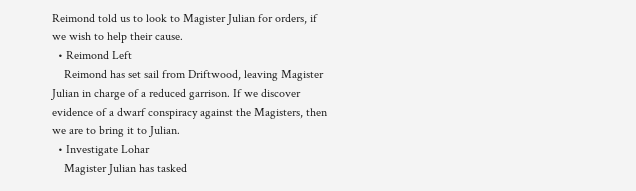Reimond told us to look to Magister Julian for orders, if we wish to help their cause.
  • Reimond Left
    Reimond has set sail from Driftwood, leaving Magister Julian in charge of a reduced garrison. If we discover evidence of a dwarf conspiracy against the Magisters, then we are to bring it to Julian.
  • Investigate Lohar
    Magister Julian has tasked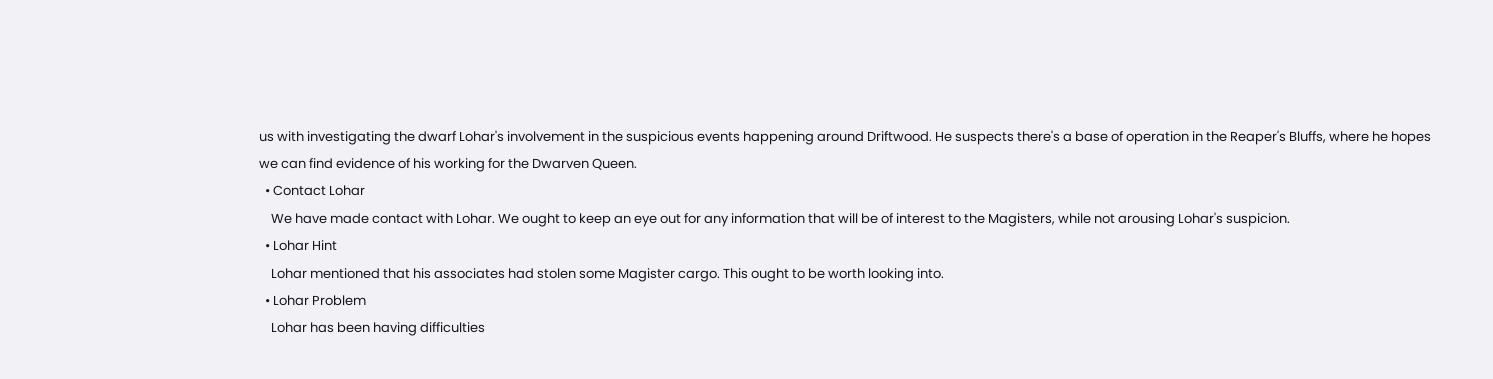us with investigating the dwarf Lohar's involvement in the suspicious events happening around Driftwood. He suspects there's a base of operation in the Reaper's Bluffs, where he hopes we can find evidence of his working for the Dwarven Queen.
  • Contact Lohar
    We have made contact with Lohar. We ought to keep an eye out for any information that will be of interest to the Magisters, while not arousing Lohar's suspicion.
  • Lohar Hint
    Lohar mentioned that his associates had stolen some Magister cargo. This ought to be worth looking into.
  • Lohar Problem
    Lohar has been having difficulties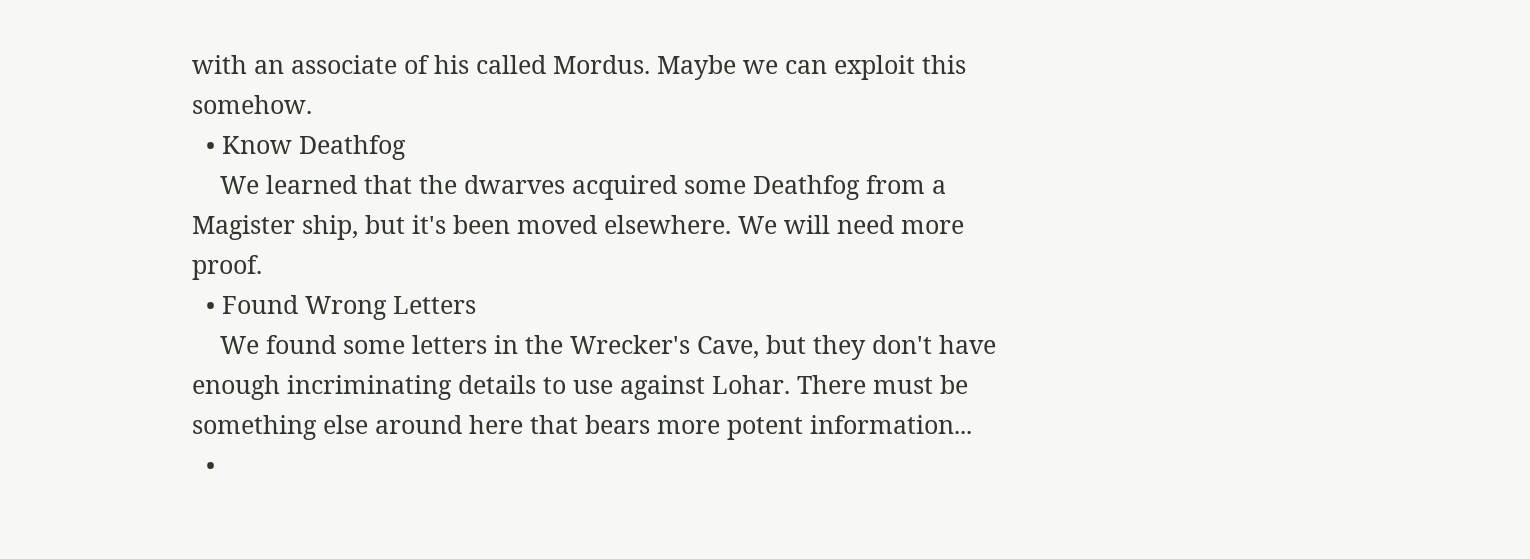with an associate of his called Mordus. Maybe we can exploit this somehow.
  • Know Deathfog
    We learned that the dwarves acquired some Deathfog from a Magister ship, but it's been moved elsewhere. We will need more proof.
  • Found Wrong Letters
    We found some letters in the Wrecker's Cave, but they don't have enough incriminating details to use against Lohar. There must be something else around here that bears more potent information...
  •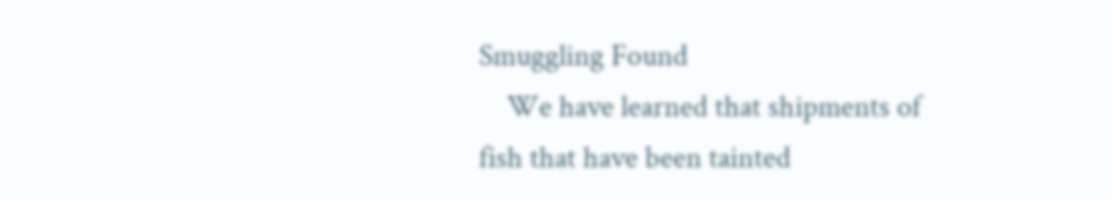Smuggling Found
    We have learned that shipments of fish that have been tainted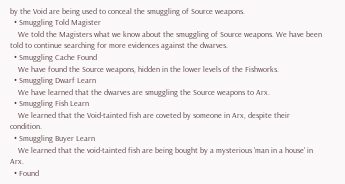by the Void are being used to conceal the smuggling of Source weapons.
  • Smuggling Told Magister
    We told the Magisters what we know about the smuggling of Source weapons. We have been told to continue searching for more evidences against the dwarves.
  • Smuggling Cache Found
    We have found the Source weapons, hidden in the lower levels of the Fishworks.
  • Smuggling Dwarf Learn
    We have learned that the dwarves are smuggling the Source weapons to Arx.
  • Smuggling Fish Learn
    We learned that the Void-tainted fish are coveted by someone in Arx, despite their condition.
  • Smuggling Buyer Learn
    We learned that the void-tainted fish are being bought by a mysterious 'man in a house' in Arx.
  • Found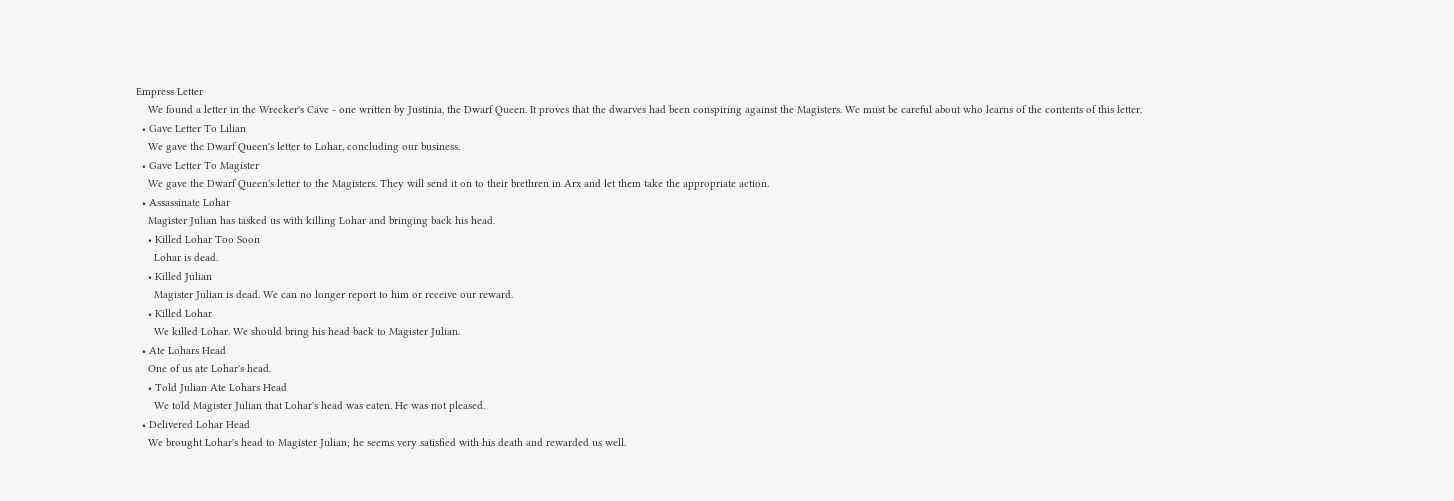Empress Letter
    We found a letter in the Wrecker's Cave - one written by Justinia, the Dwarf Queen. It proves that the dwarves had been conspiring against the Magisters. We must be careful about who learns of the contents of this letter.
  • Gave Letter To Lilian
    We gave the Dwarf Queen's letter to Lohar, concluding our business.
  • Gave Letter To Magister
    We gave the Dwarf Queen's letter to the Magisters. They will send it on to their brethren in Arx and let them take the appropriate action.
  • Assassinate Lohar
    Magister Julian has tasked us with killing Lohar and bringing back his head.
    • Killed Lohar Too Soon
      Lohar is dead.
    • Killed Julian
      Magister Julian is dead. We can no longer report to him or receive our reward.
    • Killed Lohar
      We killed Lohar. We should bring his head back to Magister Julian.
  • Ate Lohars Head
    One of us ate Lohar's head.
    • Told Julian Ate Lohars Head
      We told Magister Julian that Lohar's head was eaten. He was not pleased.
  • Delivered Lohar Head
    We brought Lohar's head to Magister Julian; he seems very satisfied with his death and rewarded us well.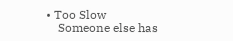• Too Slow
    Someone else has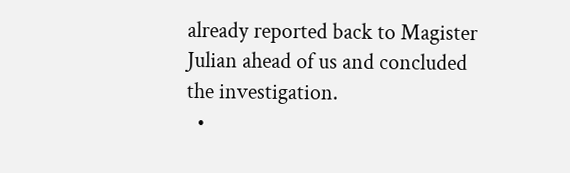already reported back to Magister Julian ahead of us and concluded the investigation.
  •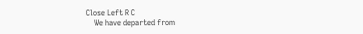Close Left R C
    We have departed from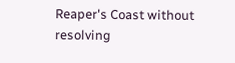Reaper's Coast without resolving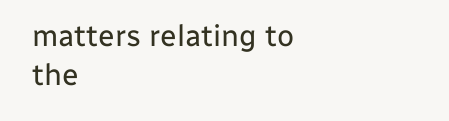matters relating to the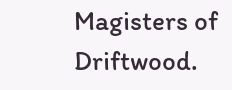Magisters of Driftwood.